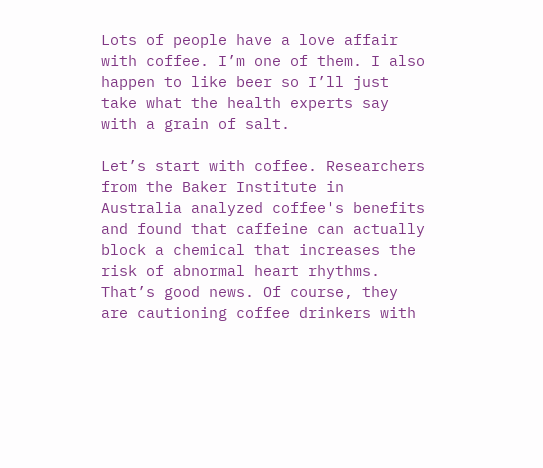Lots of people have a love affair with coffee. I’m one of them. I also happen to like beer so I’ll just take what the health experts say with a grain of salt.

Let’s start with coffee. Researchers from the Baker Institute in Australia analyzed coffee's benefits and found that caffeine can actually block a chemical that increases the risk of abnormal heart rhythms. That’s good news. Of course, they are cautioning coffee drinkers with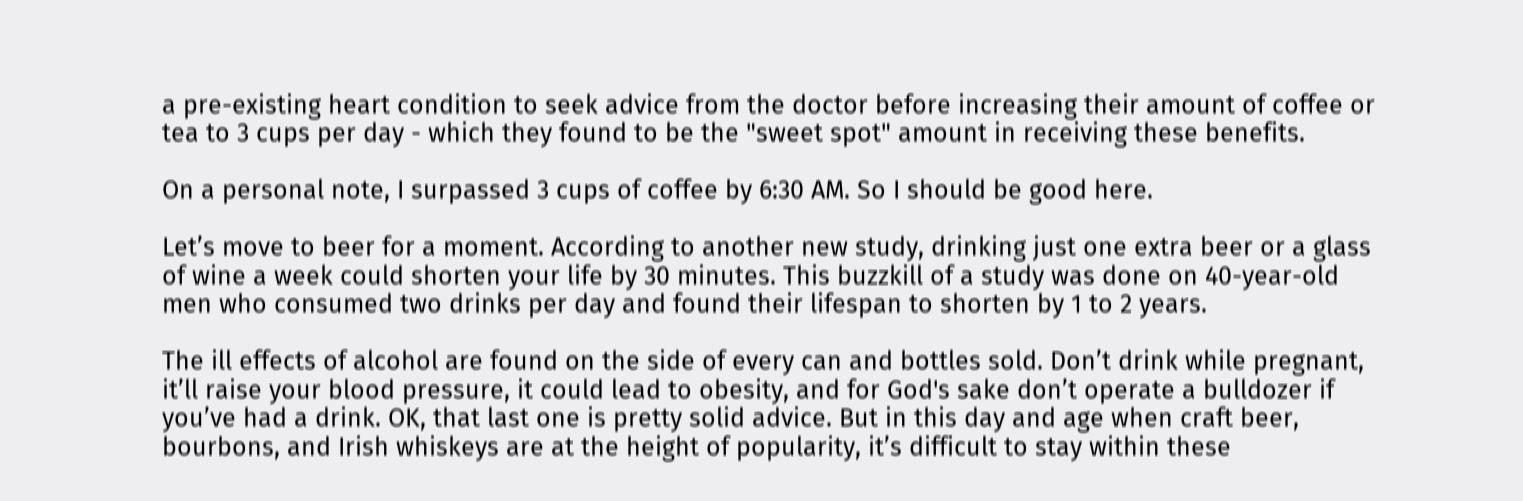a pre-existing heart condition to seek advice from the doctor before increasing their amount of coffee or tea to 3 cups per day - which they found to be the "sweet spot" amount in receiving these benefits.

On a personal note, I surpassed 3 cups of coffee by 6:30 AM. So I should be good here.

Let’s move to beer for a moment. According to another new study, drinking just one extra beer or a glass of wine a week could shorten your life by 30 minutes. This buzzkill of a study was done on 40-year-old men who consumed two drinks per day and found their lifespan to shorten by 1 to 2 years.

The ill effects of alcohol are found on the side of every can and bottles sold. Don’t drink while pregnant, it’ll raise your blood pressure, it could lead to obesity, and for God's sake don’t operate a bulldozer if you’ve had a drink. OK, that last one is pretty solid advice. But in this day and age when craft beer, bourbons, and Irish whiskeys are at the height of popularity, it’s difficult to stay within these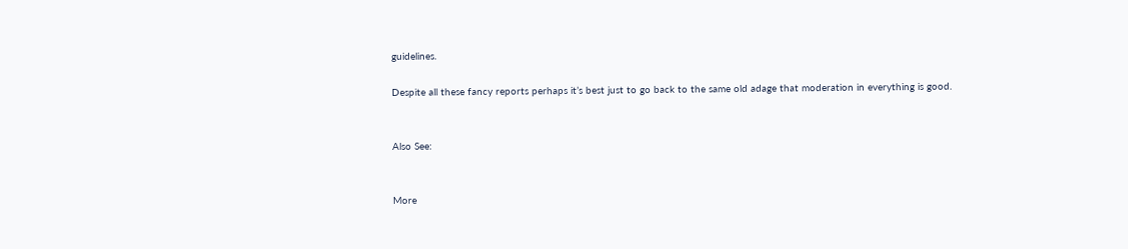guidelines.

Despite all these fancy reports perhaps it’s best just to go back to the same old adage that moderation in everything is good.


Also See:


More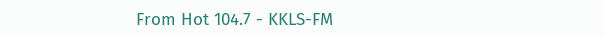From Hot 104.7 - KKLS-FM